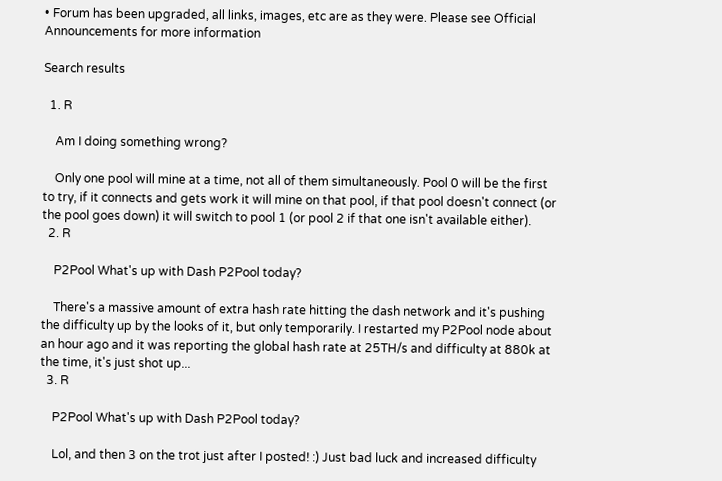• Forum has been upgraded, all links, images, etc are as they were. Please see Official Announcements for more information

Search results

  1. R

    Am I doing something wrong?

    Only one pool will mine at a time, not all of them simultaneously. Pool 0 will be the first to try, if it connects and gets work it will mine on that pool, if that pool doesn't connect (or the pool goes down) it will switch to pool 1 (or pool 2 if that one isn't available either).
  2. R

    P2Pool What's up with Dash P2Pool today?

    There's a massive amount of extra hash rate hitting the dash network and it's pushing the difficulty up by the looks of it, but only temporarily. I restarted my P2Pool node about an hour ago and it was reporting the global hash rate at 25TH/s and difficulty at 880k at the time, it's just shot up...
  3. R

    P2Pool What's up with Dash P2Pool today?

    Lol, and then 3 on the trot just after I posted! :) Just bad luck and increased difficulty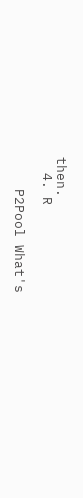then.
  4. R

    P2Pool What's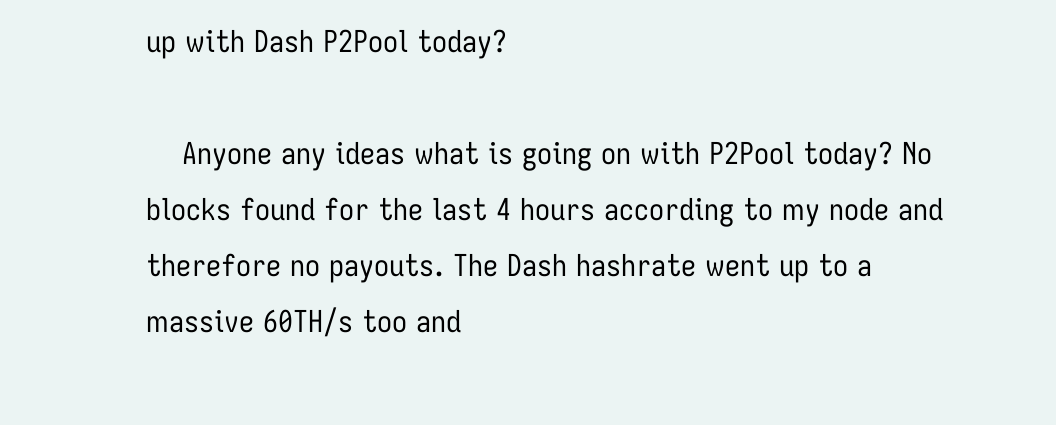up with Dash P2Pool today?

    Anyone any ideas what is going on with P2Pool today? No blocks found for the last 4 hours according to my node and therefore no payouts. The Dash hashrate went up to a massive 60TH/s too and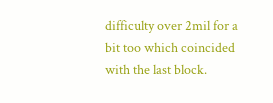difficulty over 2mil for a bit too which coincided with the last block.